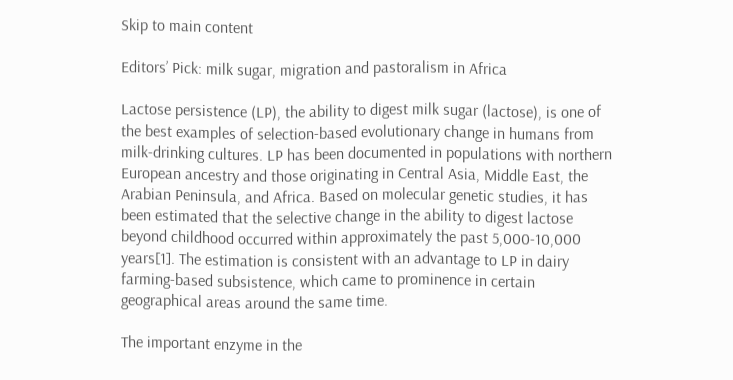Skip to main content

Editors’ Pick: milk sugar, migration and pastoralism in Africa

Lactose persistence (LP), the ability to digest milk sugar (lactose), is one of the best examples of selection-based evolutionary change in humans from milk-drinking cultures. LP has been documented in populations with northern European ancestry and those originating in Central Asia, Middle East, the Arabian Peninsula, and Africa. Based on molecular genetic studies, it has been estimated that the selective change in the ability to digest lactose beyond childhood occurred within approximately the past 5,000-10,000 years[1]. The estimation is consistent with an advantage to LP in dairy farming-based subsistence, which came to prominence in certain geographical areas around the same time.

The important enzyme in the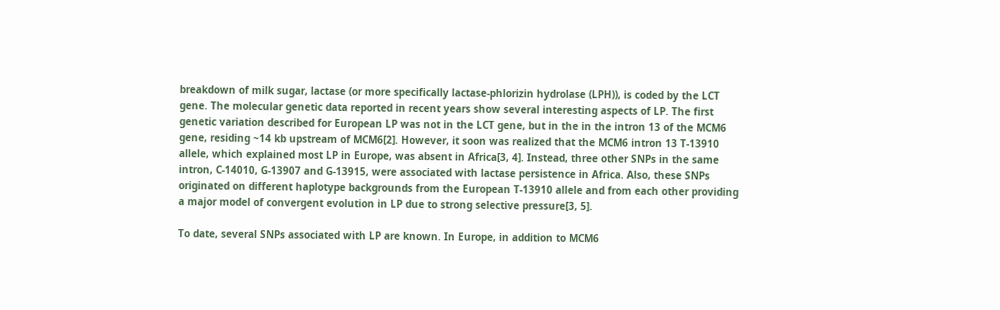breakdown of milk sugar, lactase (or more specifically lactase-phlorizin hydrolase (LPH)), is coded by the LCT gene. The molecular genetic data reported in recent years show several interesting aspects of LP. The first genetic variation described for European LP was not in the LCT gene, but in the in the intron 13 of the MCM6 gene, residing ~14 kb upstream of MCM6[2]. However, it soon was realized that the MCM6 intron 13 T-13910 allele, which explained most LP in Europe, was absent in Africa[3, 4]. Instead, three other SNPs in the same intron, C-14010, G-13907 and G-13915, were associated with lactase persistence in Africa. Also, these SNPs originated on different haplotype backgrounds from the European T-13910 allele and from each other providing a major model of convergent evolution in LP due to strong selective pressure[3, 5].

To date, several SNPs associated with LP are known. In Europe, in addition to MCM6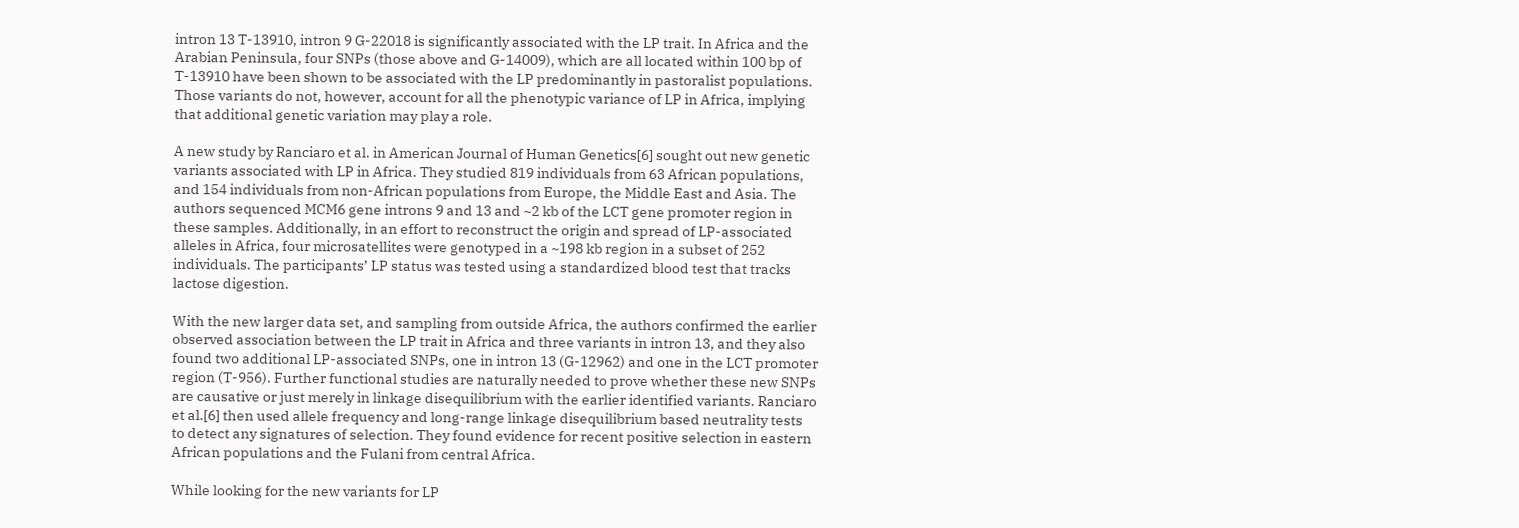intron 13 T-13910, intron 9 G-22018 is significantly associated with the LP trait. In Africa and the Arabian Peninsula, four SNPs (those above and G-14009), which are all located within 100 bp of T-13910 have been shown to be associated with the LP predominantly in pastoralist populations. Those variants do not, however, account for all the phenotypic variance of LP in Africa, implying that additional genetic variation may play a role.

A new study by Ranciaro et al. in American Journal of Human Genetics[6] sought out new genetic variants associated with LP in Africa. They studied 819 individuals from 63 African populations, and 154 individuals from non-African populations from Europe, the Middle East and Asia. The authors sequenced MCM6 gene introns 9 and 13 and ~2 kb of the LCT gene promoter region in these samples. Additionally, in an effort to reconstruct the origin and spread of LP-associated alleles in Africa, four microsatellites were genotyped in a ~198 kb region in a subset of 252 individuals. The participants’ LP status was tested using a standardized blood test that tracks lactose digestion.

With the new larger data set, and sampling from outside Africa, the authors confirmed the earlier observed association between the LP trait in Africa and three variants in intron 13, and they also found two additional LP-associated SNPs, one in intron 13 (G-12962) and one in the LCT promoter region (T-956). Further functional studies are naturally needed to prove whether these new SNPs are causative or just merely in linkage disequilibrium with the earlier identified variants. Ranciaro et al.[6] then used allele frequency and long-range linkage disequilibrium based neutrality tests to detect any signatures of selection. They found evidence for recent positive selection in eastern African populations and the Fulani from central Africa.

While looking for the new variants for LP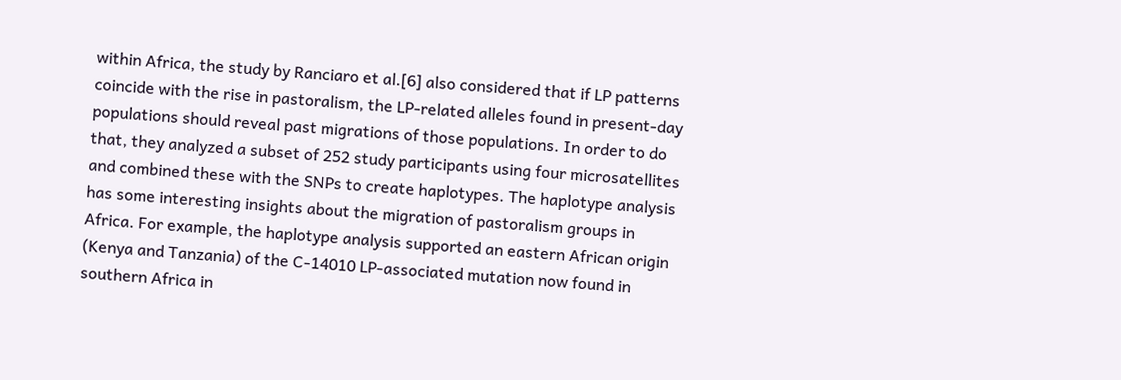within Africa, the study by Ranciaro et al.[6] also considered that if LP patterns coincide with the rise in pastoralism, the LP-related alleles found in present-day populations should reveal past migrations of those populations. In order to do that, they analyzed a subset of 252 study participants using four microsatellites and combined these with the SNPs to create haplotypes. The haplotype analysis has some interesting insights about the migration of pastoralism groups in Africa. For example, the haplotype analysis supported an eastern African origin (Kenya and Tanzania) of the C-14010 LP-associated mutation now found in southern Africa in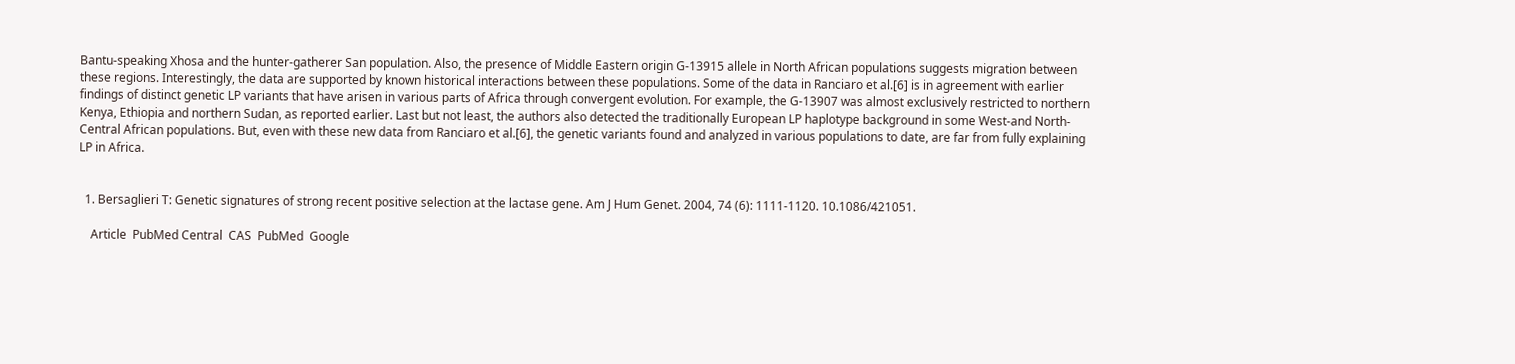Bantu-speaking Xhosa and the hunter-gatherer San population. Also, the presence of Middle Eastern origin G-13915 allele in North African populations suggests migration between these regions. Interestingly, the data are supported by known historical interactions between these populations. Some of the data in Ranciaro et al.[6] is in agreement with earlier findings of distinct genetic LP variants that have arisen in various parts of Africa through convergent evolution. For example, the G-13907 was almost exclusively restricted to northern Kenya, Ethiopia and northern Sudan, as reported earlier. Last but not least, the authors also detected the traditionally European LP haplotype background in some West-and North-Central African populations. But, even with these new data from Ranciaro et al.[6], the genetic variants found and analyzed in various populations to date, are far from fully explaining LP in Africa.


  1. Bersaglieri T: Genetic signatures of strong recent positive selection at the lactase gene. Am J Hum Genet. 2004, 74 (6): 1111-1120. 10.1086/421051.

    Article  PubMed Central  CAS  PubMed  Google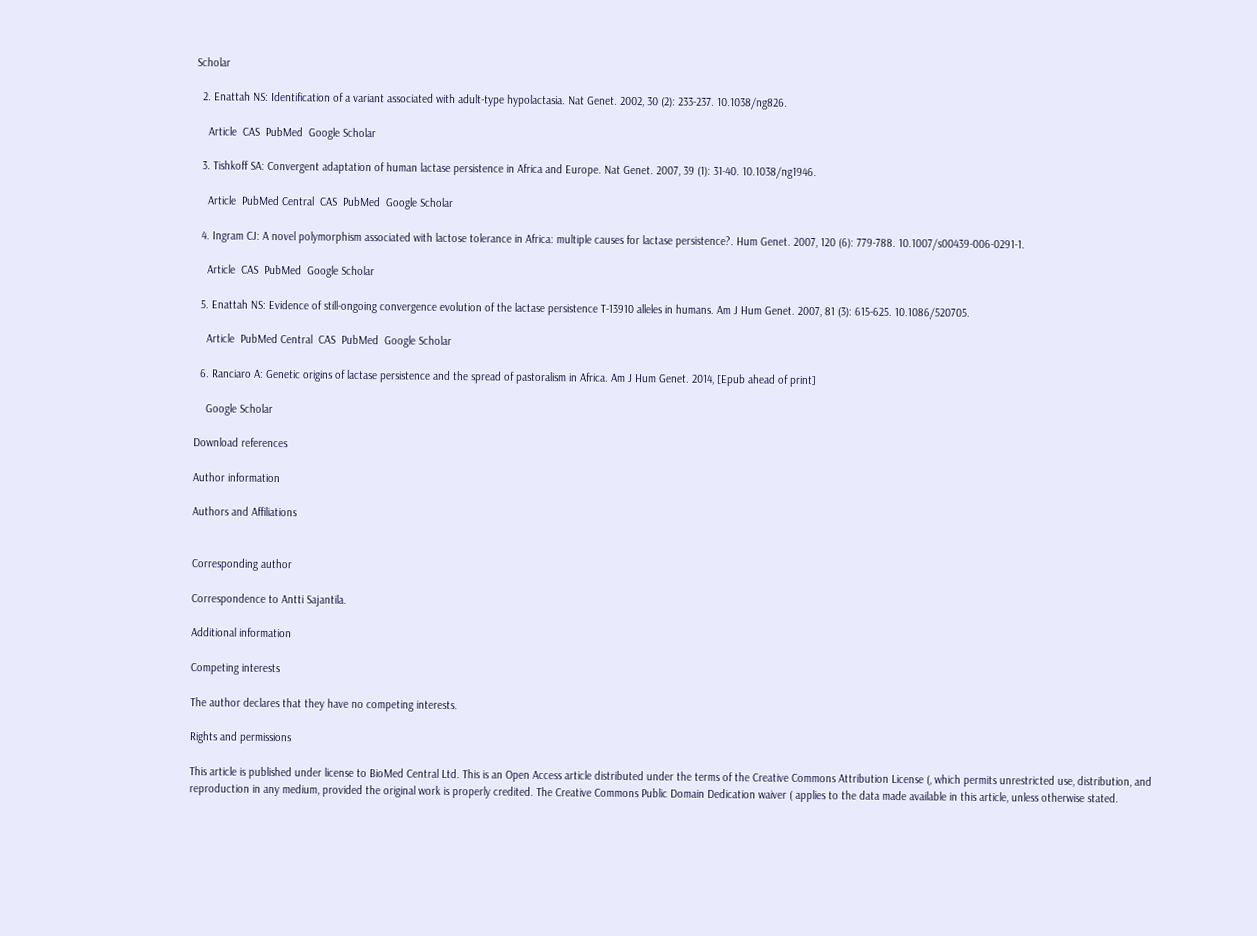Scholar

  2. Enattah NS: Identification of a variant associated with adult-type hypolactasia. Nat Genet. 2002, 30 (2): 233-237. 10.1038/ng826.

    Article  CAS  PubMed  Google Scholar

  3. Tishkoff SA: Convergent adaptation of human lactase persistence in Africa and Europe. Nat Genet. 2007, 39 (1): 31-40. 10.1038/ng1946.

    Article  PubMed Central  CAS  PubMed  Google Scholar

  4. Ingram CJ: A novel polymorphism associated with lactose tolerance in Africa: multiple causes for lactase persistence?. Hum Genet. 2007, 120 (6): 779-788. 10.1007/s00439-006-0291-1.

    Article  CAS  PubMed  Google Scholar

  5. Enattah NS: Evidence of still-ongoing convergence evolution of the lactase persistence T-13910 alleles in humans. Am J Hum Genet. 2007, 81 (3): 615-625. 10.1086/520705.

    Article  PubMed Central  CAS  PubMed  Google Scholar

  6. Ranciaro A: Genetic origins of lactase persistence and the spread of pastoralism in Africa. Am J Hum Genet. 2014, [Epub ahead of print]

    Google Scholar

Download references

Author information

Authors and Affiliations


Corresponding author

Correspondence to Antti Sajantila.

Additional information

Competing interests

The author declares that they have no competing interests.

Rights and permissions

This article is published under license to BioMed Central Ltd. This is an Open Access article distributed under the terms of the Creative Commons Attribution License (, which permits unrestricted use, distribution, and reproduction in any medium, provided the original work is properly credited. The Creative Commons Public Domain Dedication waiver ( applies to the data made available in this article, unless otherwise stated.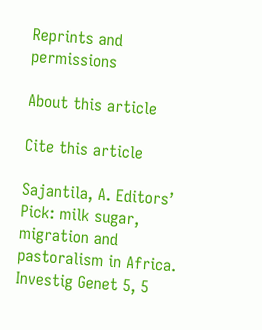Reprints and permissions

About this article

Cite this article

Sajantila, A. Editors’ Pick: milk sugar, migration and pastoralism in Africa. Investig Genet 5, 5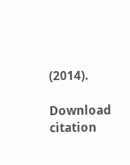(2014).

Download citation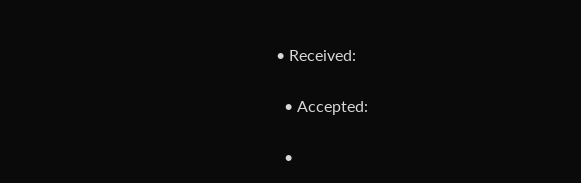• Received:

  • Accepted:

  •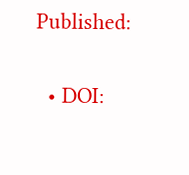Published:

  • DOI: